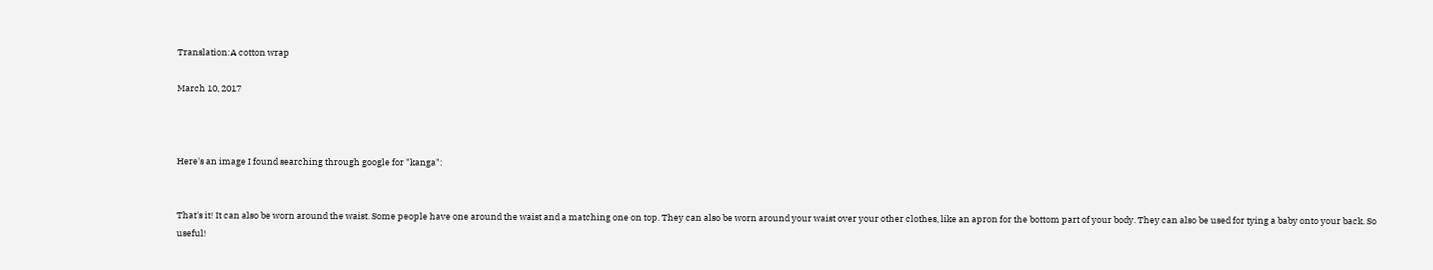Translation:A cotton wrap

March 10, 2017



Here's an image I found searching through google for "kanga":


That's it! It can also be worn around the waist. Some people have one around the waist and a matching one on top. They can also be worn around your waist over your other clothes, like an apron for the bottom part of your body. They can also be used for tying a baby onto your back. So useful!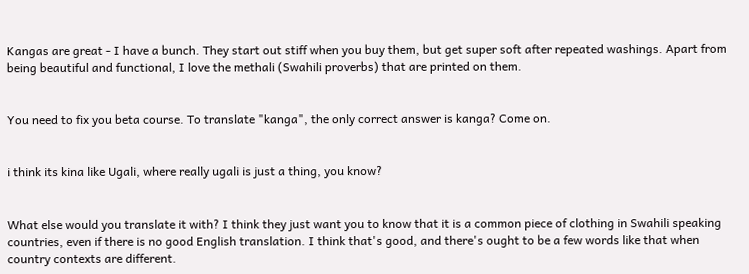Kangas are great - I have a bunch. They start out stiff when you buy them, but get super soft after repeated washings. Apart from being beautiful and functional, I love the methali (Swahili proverbs) that are printed on them.


You need to fix you beta course. To translate "kanga", the only correct answer is kanga? Come on.


i think its kina like Ugali, where really ugali is just a thing, you know?


What else would you translate it with? I think they just want you to know that it is a common piece of clothing in Swahili speaking countries, even if there is no good English translation. I think that's good, and there's ought to be a few words like that when country contexts are different.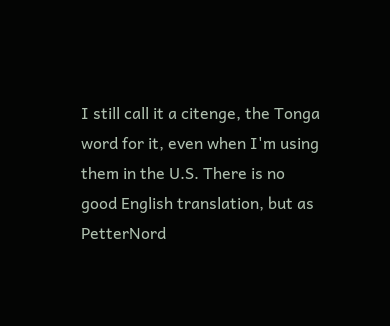I still call it a citenge, the Tonga word for it, even when I'm using them in the U.S. There is no good English translation, but as PetterNord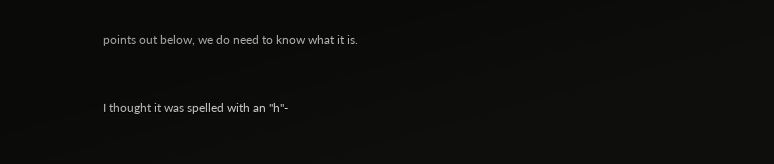points out below, we do need to know what it is.


I thought it was spelled with an "h"-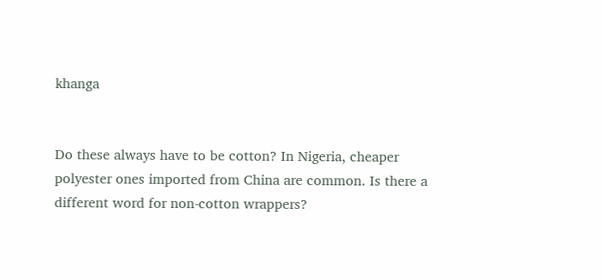khanga


Do these always have to be cotton? In Nigeria, cheaper polyester ones imported from China are common. Is there a different word for non-cotton wrappers?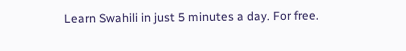Learn Swahili in just 5 minutes a day. For free.